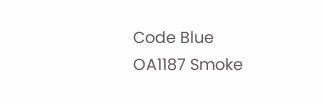Code Blue OA1187 Smoke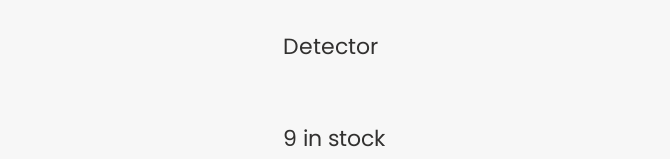Detector


9 in stock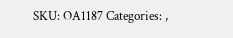SKU: OA1187 Categories: ,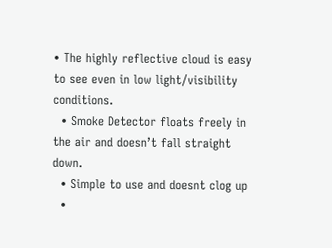• The highly reflective cloud is easy to see even in low light/visibility conditions.
  • Smoke Detector floats freely in the air and doesn’t fall straight down.
  • Simple to use and doesnt clog up
  •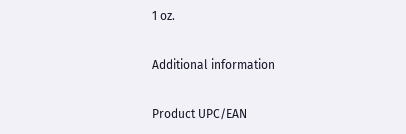1 oz.

Additional information

Product UPC/EAN